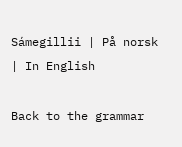Sámegillii | På norsk | In English

Back to the grammar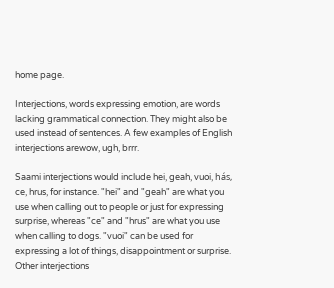home page.

Interjections, words expressing emotion, are words lacking grammatical connection. They might also be used instead of sentences. A few examples of English interjections arewow, ugh, brrr.

Saami interjections would include hei, geah, vuoi, hás, ce, hrus, for instance. "hei" and "geah" are what you use when calling out to people or just for expressing surprise, whereas "ce" and "hrus" are what you use when calling to dogs. "vuoi" can be used for expressing a lot of things, disappointment or surprise. Other interjections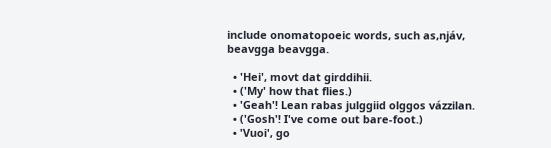include onomatopoeic words, such as,njáv, beavgga beavgga.

  • 'Hei', movt dat girddihii.
  • ('My' how that flies.)
  • 'Geah'! Lean rabas julggiid olggos vázzilan.
  • ('Gosh'! I've come out bare-foot.)
  • 'Vuoi', go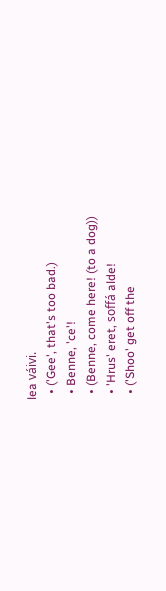lea váivi.
  • ('Gee', that's too bad.)
  • Benne, 'ce'!
  • (Benne, come here! (to a dog))
  • 'Hrus' eret, soffá alde!
  • ('Shoo' get off the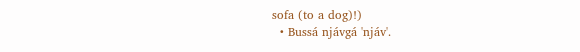sofa (to a dog)!)
  • Bussá njávgá 'njáv'.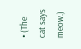• (The cat says meow.)